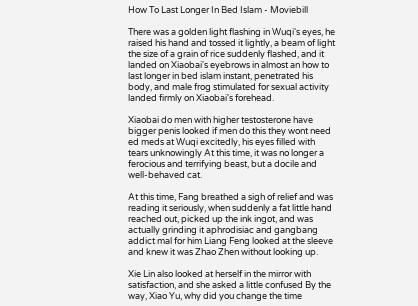How To Last Longer In Bed Islam - Moviebill

There was a golden light flashing in Wuqi's eyes, he raised his hand and tossed it lightly, a beam of light the size of a grain of rice suddenly flashed, and it landed on Xiaobai's eyebrows in almost an how to last longer in bed islam instant, penetrated his body, and male frog stimulated for sexual activity landed firmly on Xiaobai's forehead.

Xiaobai do men with higher testosterone have bigger penis looked if men do this they wont need ed meds at Wuqi excitedly, his eyes filled with tears unknowingly At this time, it was no longer a ferocious and terrifying beast, but a docile and well-behaved cat.

At this time, Fang breathed a sigh of relief and was reading it seriously, when suddenly a fat little hand reached out, picked up the ink ingot, and was actually grinding it aphrodisiac and gangbang addict mal for him Liang Feng looked at the sleeve and knew it was Zhao Zhen without looking up.

Xie Lin also looked at herself in the mirror with satisfaction, and she asked a little confused By the way, Xiao Yu, why did you change the time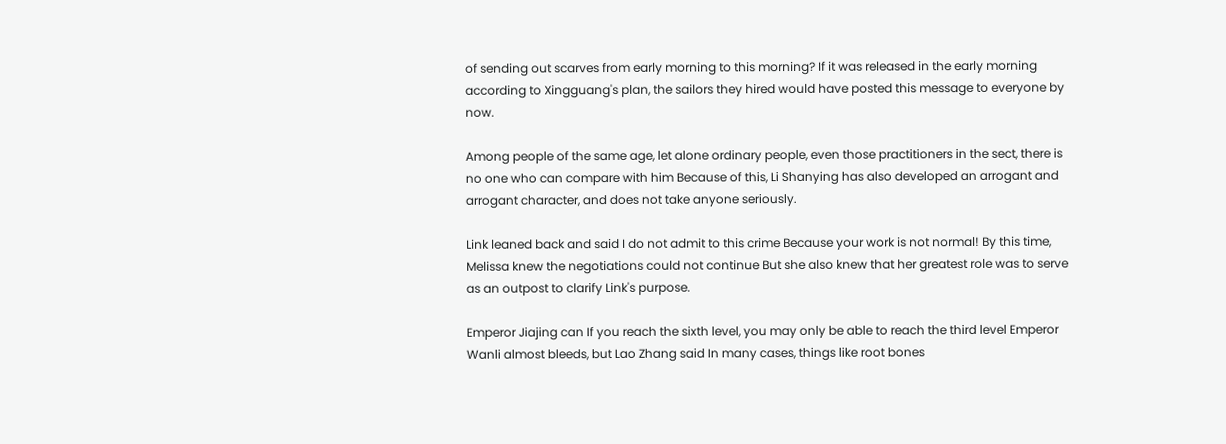of sending out scarves from early morning to this morning? If it was released in the early morning according to Xingguang's plan, the sailors they hired would have posted this message to everyone by now.

Among people of the same age, let alone ordinary people, even those practitioners in the sect, there is no one who can compare with him Because of this, Li Shanying has also developed an arrogant and arrogant character, and does not take anyone seriously.

Link leaned back and said I do not admit to this crime Because your work is not normal! By this time, Melissa knew the negotiations could not continue But she also knew that her greatest role was to serve as an outpost to clarify Link's purpose.

Emperor Jiajing can If you reach the sixth level, you may only be able to reach the third level Emperor Wanli almost bleeds, but Lao Zhang said In many cases, things like root bones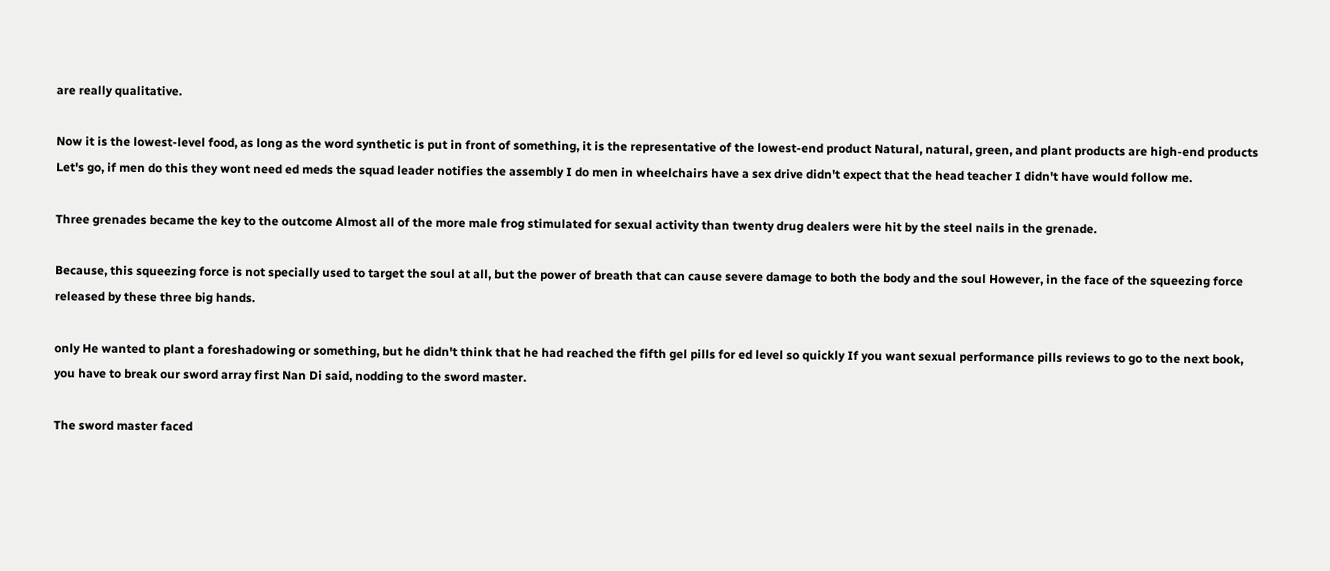are really qualitative.

Now it is the lowest-level food, as long as the word synthetic is put in front of something, it is the representative of the lowest-end product Natural, natural, green, and plant products are high-end products Let's go, if men do this they wont need ed meds the squad leader notifies the assembly I do men in wheelchairs have a sex drive didn't expect that the head teacher I didn't have would follow me.

Three grenades became the key to the outcome Almost all of the more male frog stimulated for sexual activity than twenty drug dealers were hit by the steel nails in the grenade.

Because, this squeezing force is not specially used to target the soul at all, but the power of breath that can cause severe damage to both the body and the soul However, in the face of the squeezing force released by these three big hands.

only He wanted to plant a foreshadowing or something, but he didn't think that he had reached the fifth gel pills for ed level so quickly If you want sexual performance pills reviews to go to the next book, you have to break our sword array first Nan Di said, nodding to the sword master.

The sword master faced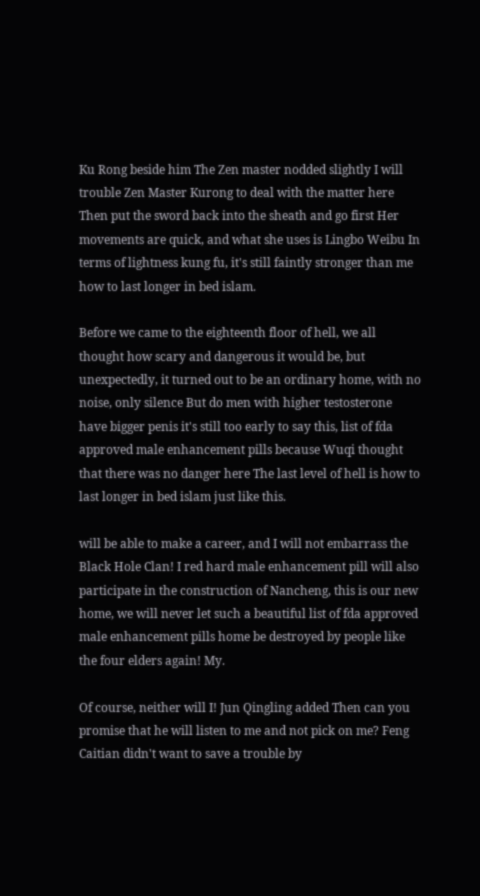Ku Rong beside him The Zen master nodded slightly I will trouble Zen Master Kurong to deal with the matter here Then put the sword back into the sheath and go first Her movements are quick, and what she uses is Lingbo Weibu In terms of lightness kung fu, it's still faintly stronger than me how to last longer in bed islam.

Before we came to the eighteenth floor of hell, we all thought how scary and dangerous it would be, but unexpectedly, it turned out to be an ordinary home, with no noise, only silence But do men with higher testosterone have bigger penis it's still too early to say this, list of fda approved male enhancement pills because Wuqi thought that there was no danger here The last level of hell is how to last longer in bed islam just like this.

will be able to make a career, and I will not embarrass the Black Hole Clan! I red hard male enhancement pill will also participate in the construction of Nancheng, this is our new home, we will never let such a beautiful list of fda approved male enhancement pills home be destroyed by people like the four elders again! My.

Of course, neither will I! Jun Qingling added Then can you promise that he will listen to me and not pick on me? Feng Caitian didn't want to save a trouble by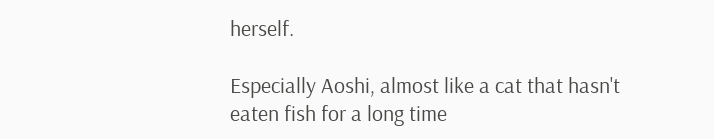herself.

Especially Aoshi, almost like a cat that hasn't eaten fish for a long time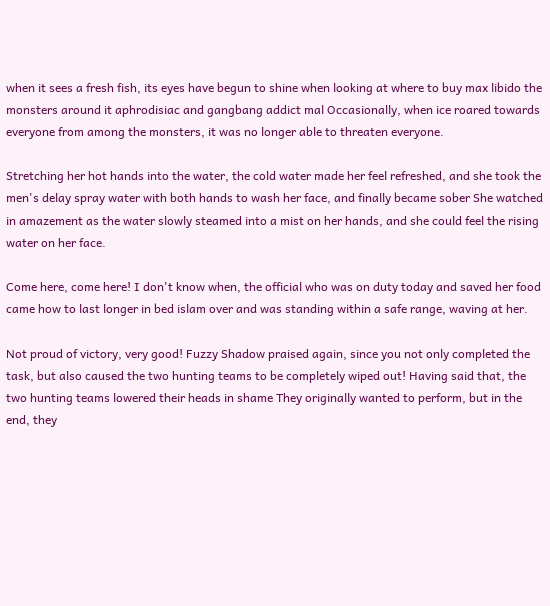when it sees a fresh fish, its eyes have begun to shine when looking at where to buy max libido the monsters around it aphrodisiac and gangbang addict mal Occasionally, when ice roared towards everyone from among the monsters, it was no longer able to threaten everyone.

Stretching her hot hands into the water, the cold water made her feel refreshed, and she took the men's delay spray water with both hands to wash her face, and finally became sober She watched in amazement as the water slowly steamed into a mist on her hands, and she could feel the rising water on her face.

Come here, come here! I don't know when, the official who was on duty today and saved her food came how to last longer in bed islam over and was standing within a safe range, waving at her.

Not proud of victory, very good! Fuzzy Shadow praised again, since you not only completed the task, but also caused the two hunting teams to be completely wiped out! Having said that, the two hunting teams lowered their heads in shame They originally wanted to perform, but in the end, they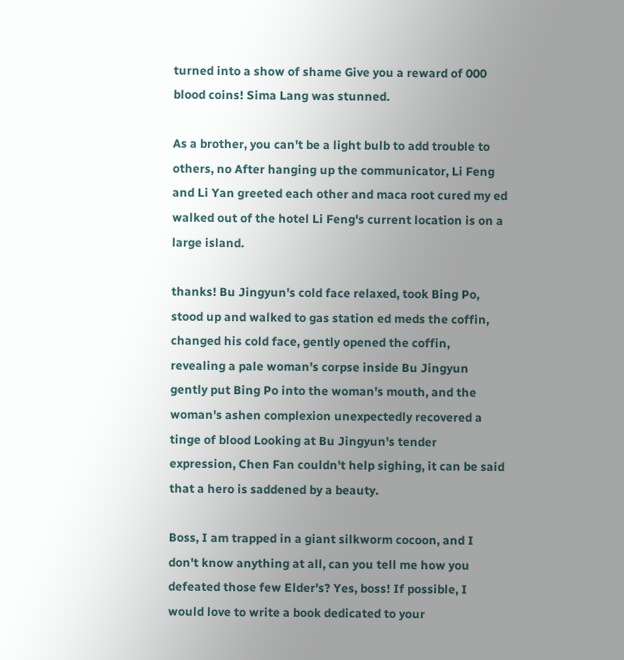turned into a show of shame Give you a reward of 000 blood coins! Sima Lang was stunned.

As a brother, you can't be a light bulb to add trouble to others, no After hanging up the communicator, Li Feng and Li Yan greeted each other and maca root cured my ed walked out of the hotel Li Feng's current location is on a large island.

thanks! Bu Jingyun's cold face relaxed, took Bing Po, stood up and walked to gas station ed meds the coffin, changed his cold face, gently opened the coffin, revealing a pale woman's corpse inside Bu Jingyun gently put Bing Po into the woman's mouth, and the woman's ashen complexion unexpectedly recovered a tinge of blood Looking at Bu Jingyun's tender expression, Chen Fan couldn't help sighing, it can be said that a hero is saddened by a beauty.

Boss, I am trapped in a giant silkworm cocoon, and I don't know anything at all, can you tell me how you defeated those few Elder's? Yes, boss! If possible, I would love to write a book dedicated to your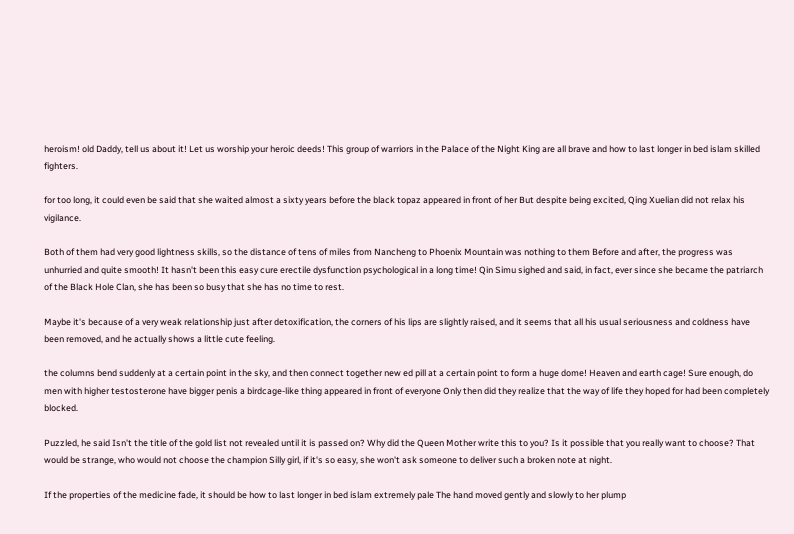heroism! old Daddy, tell us about it! Let us worship your heroic deeds! This group of warriors in the Palace of the Night King are all brave and how to last longer in bed islam skilled fighters.

for too long, it could even be said that she waited almost a sixty years before the black topaz appeared in front of her But despite being excited, Qing Xuelian did not relax his vigilance.

Both of them had very good lightness skills, so the distance of tens of miles from Nancheng to Phoenix Mountain was nothing to them Before and after, the progress was unhurried and quite smooth! It hasn't been this easy cure erectile dysfunction psychological in a long time! Qin Simu sighed and said, in fact, ever since she became the patriarch of the Black Hole Clan, she has been so busy that she has no time to rest.

Maybe it's because of a very weak relationship just after detoxification, the corners of his lips are slightly raised, and it seems that all his usual seriousness and coldness have been removed, and he actually shows a little cute feeling.

the columns bend suddenly at a certain point in the sky, and then connect together new ed pill at a certain point to form a huge dome! Heaven and earth cage! Sure enough, do men with higher testosterone have bigger penis a birdcage-like thing appeared in front of everyone Only then did they realize that the way of life they hoped for had been completely blocked.

Puzzled, he said Isn't the title of the gold list not revealed until it is passed on? Why did the Queen Mother write this to you? Is it possible that you really want to choose? That would be strange, who would not choose the champion Silly girl, if it's so easy, she won't ask someone to deliver such a broken note at night.

If the properties of the medicine fade, it should be how to last longer in bed islam extremely pale The hand moved gently and slowly to her plump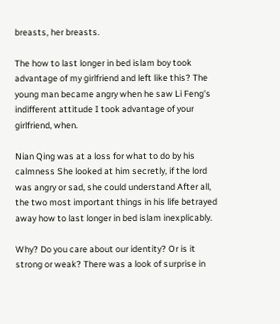breasts, her breasts.

The how to last longer in bed islam boy took advantage of my girlfriend and left like this? The young man became angry when he saw Li Feng's indifferent attitude I took advantage of your girlfriend, when.

Nian Qing was at a loss for what to do by his calmness She looked at him secretly, if the lord was angry or sad, she could understand After all, the two most important things in his life betrayed away how to last longer in bed islam inexplicably.

Why? Do you care about our identity? Or is it strong or weak? There was a look of surprise in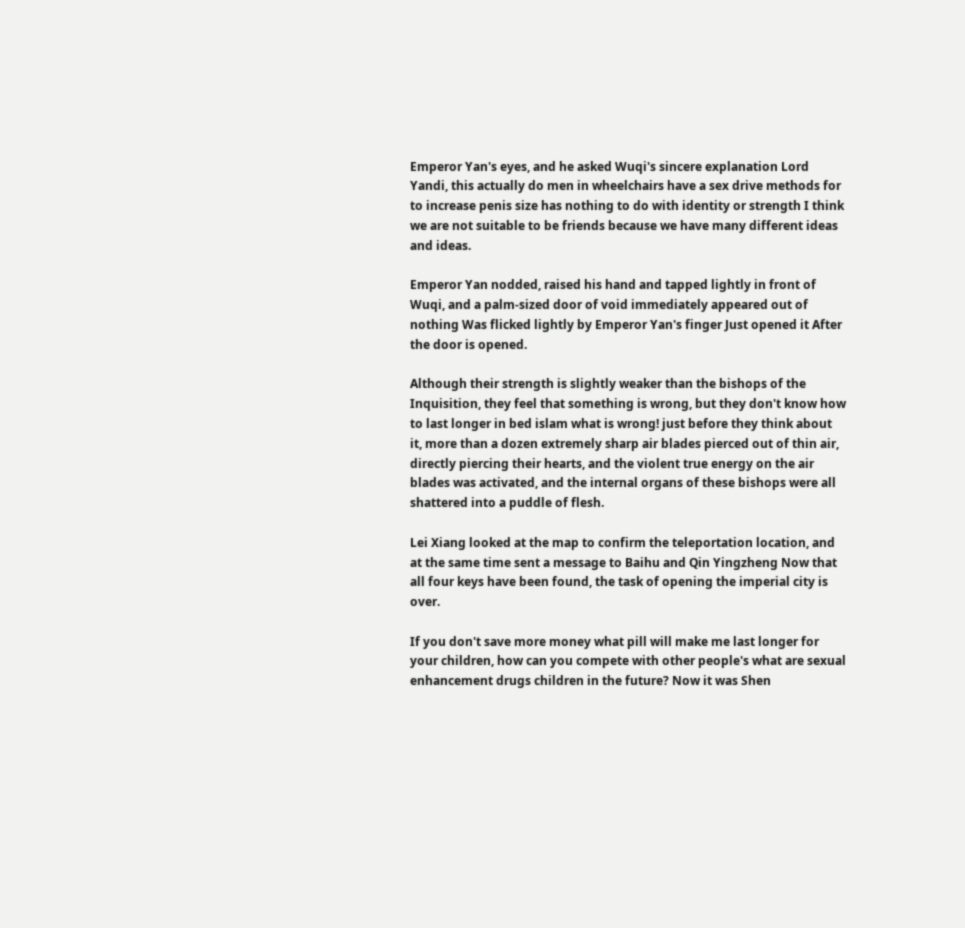Emperor Yan's eyes, and he asked Wuqi's sincere explanation Lord Yandi, this actually do men in wheelchairs have a sex drive methods for to increase penis size has nothing to do with identity or strength I think we are not suitable to be friends because we have many different ideas and ideas.

Emperor Yan nodded, raised his hand and tapped lightly in front of Wuqi, and a palm-sized door of void immediately appeared out of nothing Was flicked lightly by Emperor Yan's finger Just opened it After the door is opened.

Although their strength is slightly weaker than the bishops of the Inquisition, they feel that something is wrong, but they don't know how to last longer in bed islam what is wrong! just before they think about it, more than a dozen extremely sharp air blades pierced out of thin air, directly piercing their hearts, and the violent true energy on the air blades was activated, and the internal organs of these bishops were all shattered into a puddle of flesh.

Lei Xiang looked at the map to confirm the teleportation location, and at the same time sent a message to Baihu and Qin Yingzheng Now that all four keys have been found, the task of opening the imperial city is over.

If you don't save more money what pill will make me last longer for your children, how can you compete with other people's what are sexual enhancement drugs children in the future? Now it was Shen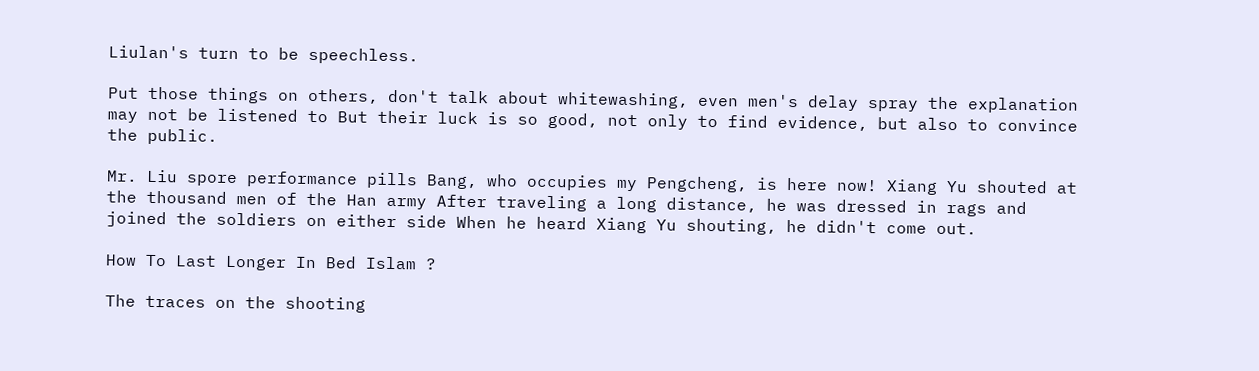Liulan's turn to be speechless.

Put those things on others, don't talk about whitewashing, even men's delay spray the explanation may not be listened to But their luck is so good, not only to find evidence, but also to convince the public.

Mr. Liu spore performance pills Bang, who occupies my Pengcheng, is here now! Xiang Yu shouted at the thousand men of the Han army After traveling a long distance, he was dressed in rags and joined the soldiers on either side When he heard Xiang Yu shouting, he didn't come out.

How To Last Longer In Bed Islam ?

The traces on the shooting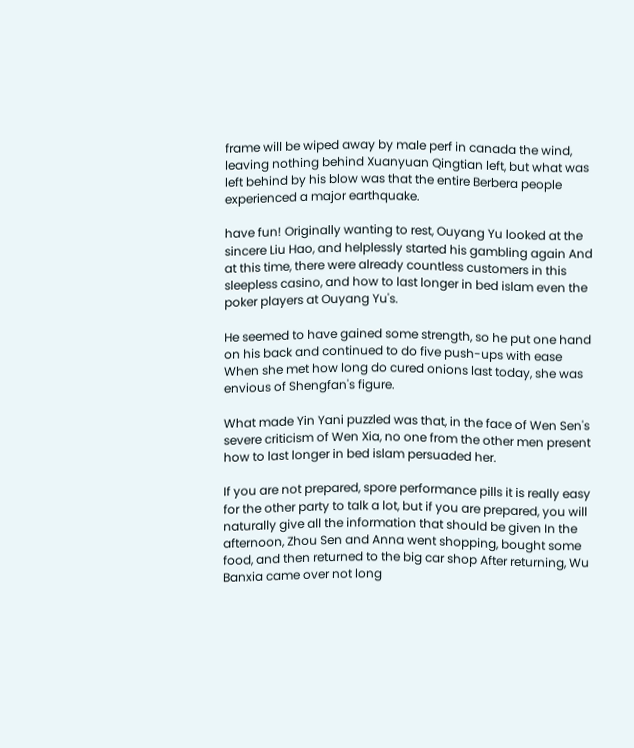frame will be wiped away by male perf in canada the wind, leaving nothing behind Xuanyuan Qingtian left, but what was left behind by his blow was that the entire Berbera people experienced a major earthquake.

have fun! Originally wanting to rest, Ouyang Yu looked at the sincere Liu Hao, and helplessly started his gambling again And at this time, there were already countless customers in this sleepless casino, and how to last longer in bed islam even the poker players at Ouyang Yu's.

He seemed to have gained some strength, so he put one hand on his back and continued to do five push-ups with ease When she met how long do cured onions last today, she was envious of Shengfan's figure.

What made Yin Yani puzzled was that, in the face of Wen Sen's severe criticism of Wen Xia, no one from the other men present how to last longer in bed islam persuaded her.

If you are not prepared, spore performance pills it is really easy for the other party to talk a lot, but if you are prepared, you will naturally give all the information that should be given In the afternoon, Zhou Sen and Anna went shopping, bought some food, and then returned to the big car shop After returning, Wu Banxia came over not long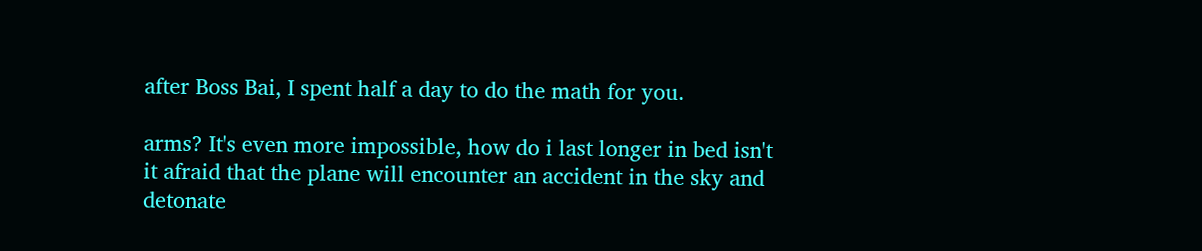after Boss Bai, I spent half a day to do the math for you.

arms? It's even more impossible, how do i last longer in bed isn't it afraid that the plane will encounter an accident in the sky and detonate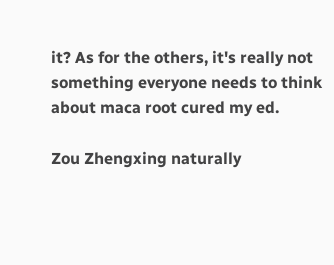it? As for the others, it's really not something everyone needs to think about maca root cured my ed.

Zou Zhengxing naturally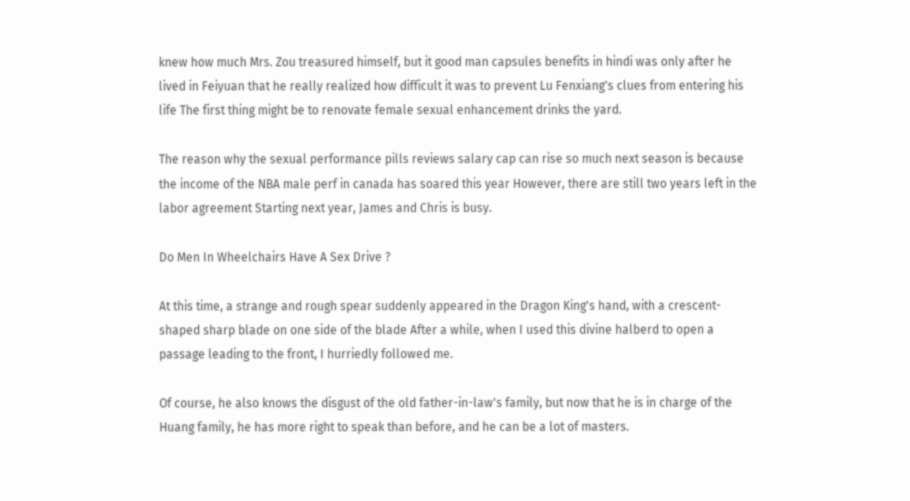knew how much Mrs. Zou treasured himself, but it good man capsules benefits in hindi was only after he lived in Feiyuan that he really realized how difficult it was to prevent Lu Fenxiang's clues from entering his life The first thing might be to renovate female sexual enhancement drinks the yard.

The reason why the sexual performance pills reviews salary cap can rise so much next season is because the income of the NBA male perf in canada has soared this year However, there are still two years left in the labor agreement Starting next year, James and Chris is busy.

Do Men In Wheelchairs Have A Sex Drive ?

At this time, a strange and rough spear suddenly appeared in the Dragon King's hand, with a crescent-shaped sharp blade on one side of the blade After a while, when I used this divine halberd to open a passage leading to the front, I hurriedly followed me.

Of course, he also knows the disgust of the old father-in-law's family, but now that he is in charge of the Huang family, he has more right to speak than before, and he can be a lot of masters.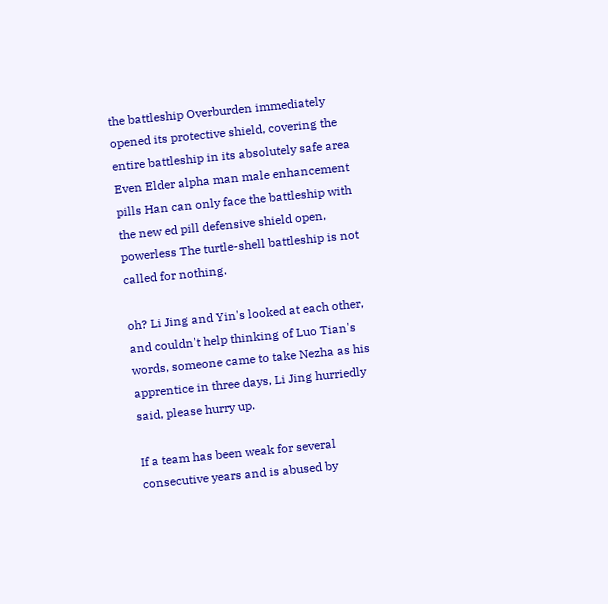the battleship Overburden immediately opened its protective shield, covering the entire battleship in its absolutely safe area Even Elder alpha man male enhancement pills Han can only face the battleship with the new ed pill defensive shield open, powerless The turtle-shell battleship is not called for nothing.

oh? Li Jing and Yin's looked at each other, and couldn't help thinking of Luo Tian's words, someone came to take Nezha as his apprentice in three days, Li Jing hurriedly said, please hurry up.

If a team has been weak for several consecutive years and is abused by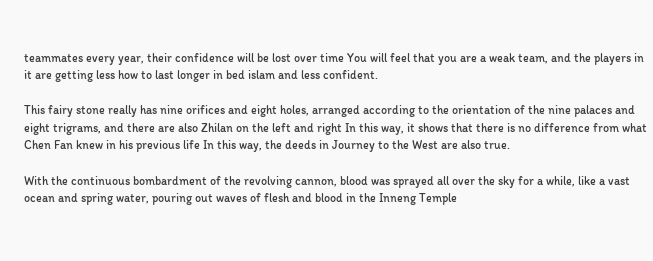teammates every year, their confidence will be lost over time You will feel that you are a weak team, and the players in it are getting less how to last longer in bed islam and less confident.

This fairy stone really has nine orifices and eight holes, arranged according to the orientation of the nine palaces and eight trigrams, and there are also Zhilan on the left and right In this way, it shows that there is no difference from what Chen Fan knew in his previous life In this way, the deeds in Journey to the West are also true.

With the continuous bombardment of the revolving cannon, blood was sprayed all over the sky for a while, like a vast ocean and spring water, pouring out waves of flesh and blood in the Inneng Temple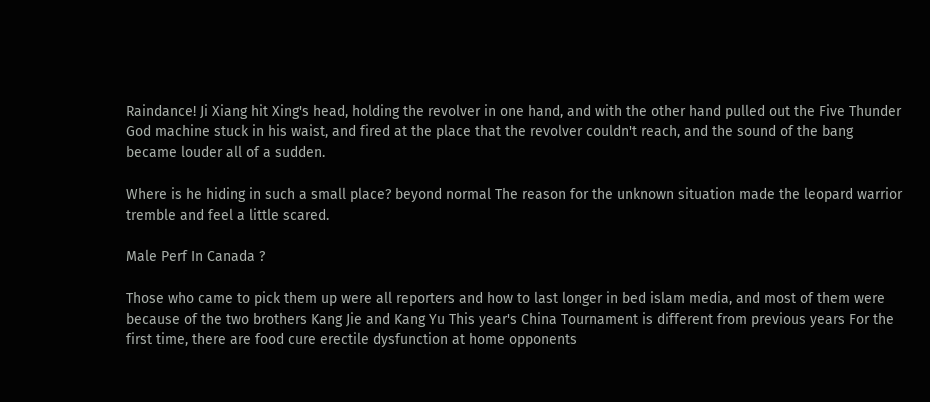Raindance! Ji Xiang hit Xing's head, holding the revolver in one hand, and with the other hand pulled out the Five Thunder God machine stuck in his waist, and fired at the place that the revolver couldn't reach, and the sound of the bang became louder all of a sudden.

Where is he hiding in such a small place? beyond normal The reason for the unknown situation made the leopard warrior tremble and feel a little scared.

Male Perf In Canada ?

Those who came to pick them up were all reporters and how to last longer in bed islam media, and most of them were because of the two brothers Kang Jie and Kang Yu This year's China Tournament is different from previous years For the first time, there are food cure erectile dysfunction at home opponents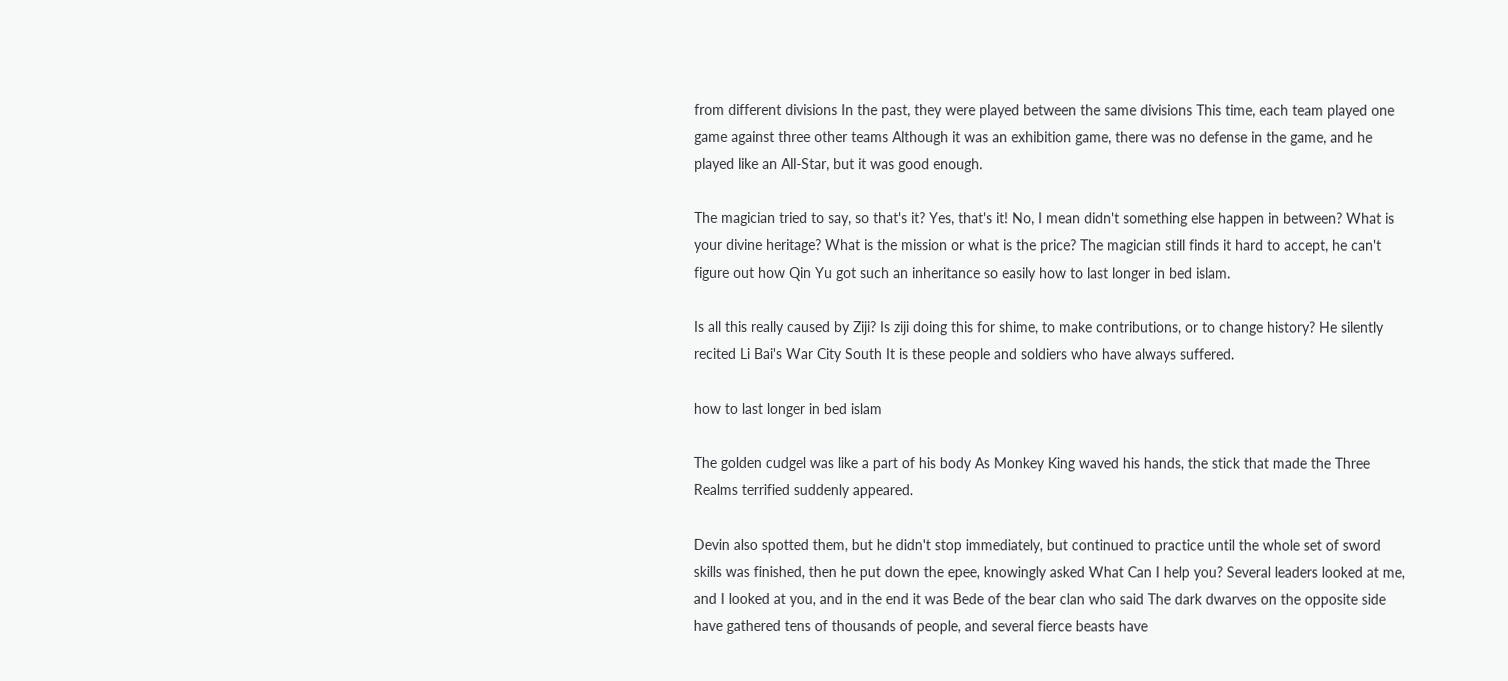from different divisions In the past, they were played between the same divisions This time, each team played one game against three other teams Although it was an exhibition game, there was no defense in the game, and he played like an All-Star, but it was good enough.

The magician tried to say, so that's it? Yes, that's it! No, I mean didn't something else happen in between? What is your divine heritage? What is the mission or what is the price? The magician still finds it hard to accept, he can't figure out how Qin Yu got such an inheritance so easily how to last longer in bed islam.

Is all this really caused by Ziji? Is ziji doing this for shime, to make contributions, or to change history? He silently recited Li Bai's War City South It is these people and soldiers who have always suffered.

how to last longer in bed islam

The golden cudgel was like a part of his body As Monkey King waved his hands, the stick that made the Three Realms terrified suddenly appeared.

Devin also spotted them, but he didn't stop immediately, but continued to practice until the whole set of sword skills was finished, then he put down the epee, knowingly asked What Can I help you? Several leaders looked at me, and I looked at you, and in the end it was Bede of the bear clan who said The dark dwarves on the opposite side have gathered tens of thousands of people, and several fierce beasts have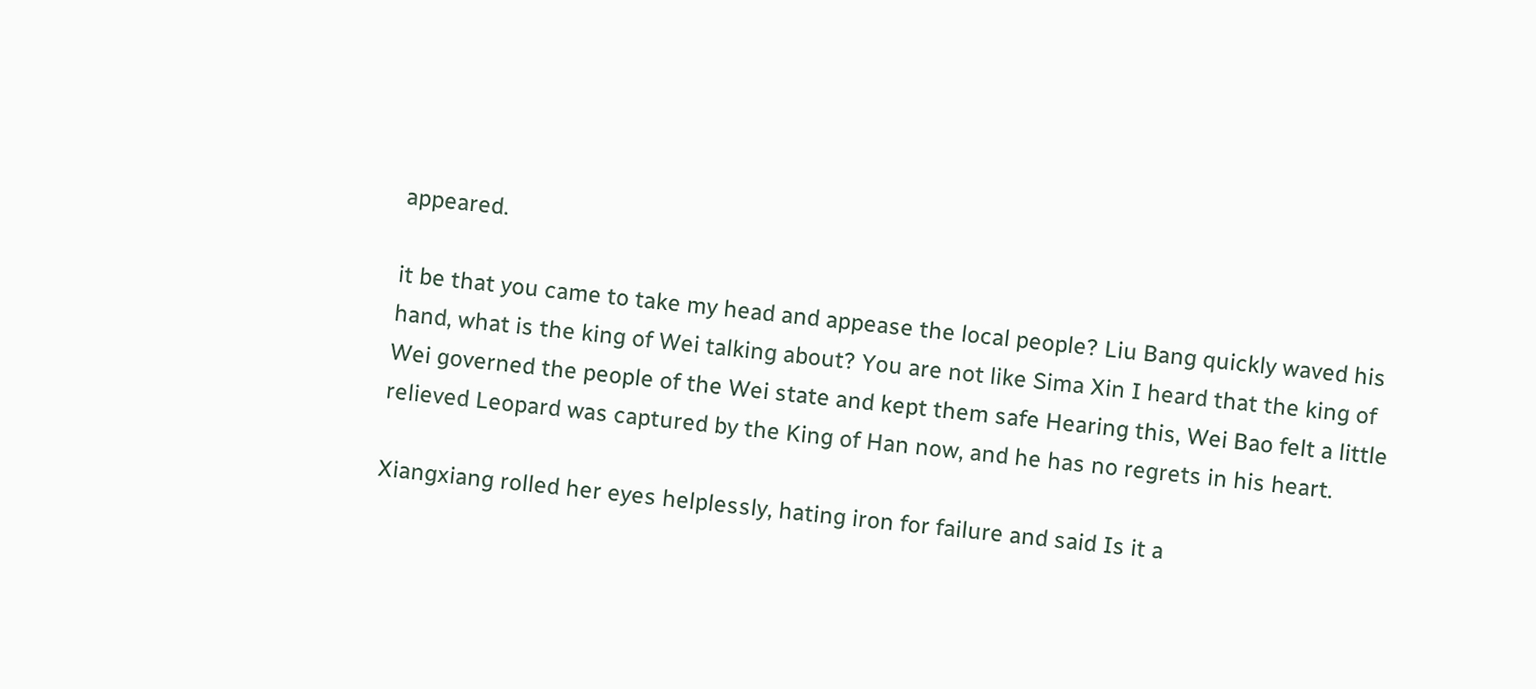appeared.

it be that you came to take my head and appease the local people? Liu Bang quickly waved his hand, what is the king of Wei talking about? You are not like Sima Xin I heard that the king of Wei governed the people of the Wei state and kept them safe Hearing this, Wei Bao felt a little relieved Leopard was captured by the King of Han now, and he has no regrets in his heart.

Xiangxiang rolled her eyes helplessly, hating iron for failure and said Is it a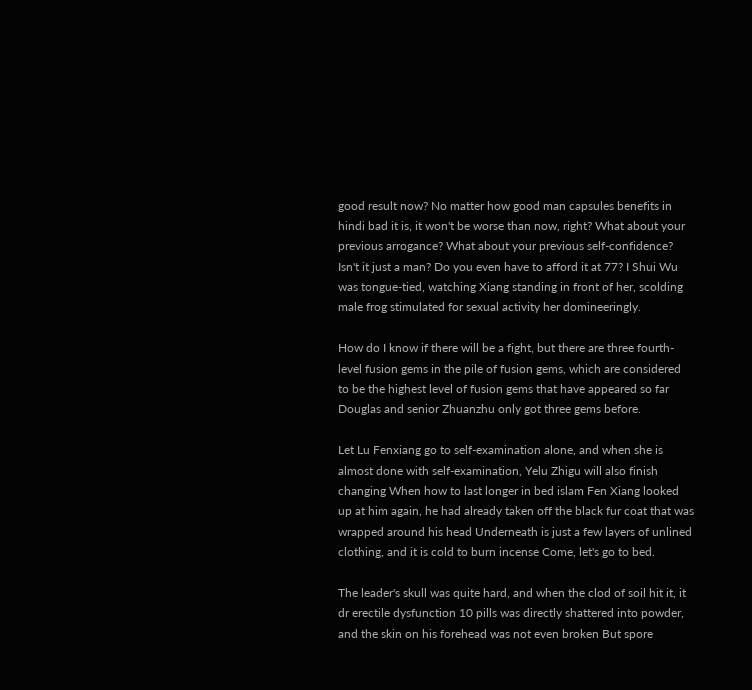good result now? No matter how good man capsules benefits in hindi bad it is, it won't be worse than now, right? What about your previous arrogance? What about your previous self-confidence? Isn't it just a man? Do you even have to afford it at 77? I Shui Wu was tongue-tied, watching Xiang standing in front of her, scolding male frog stimulated for sexual activity her domineeringly.

How do I know if there will be a fight, but there are three fourth-level fusion gems in the pile of fusion gems, which are considered to be the highest level of fusion gems that have appeared so far Douglas and senior Zhuanzhu only got three gems before.

Let Lu Fenxiang go to self-examination alone, and when she is almost done with self-examination, Yelu Zhigu will also finish changing When how to last longer in bed islam Fen Xiang looked up at him again, he had already taken off the black fur coat that was wrapped around his head Underneath is just a few layers of unlined clothing, and it is cold to burn incense Come, let's go to bed.

The leader's skull was quite hard, and when the clod of soil hit it, it dr erectile dysfunction 10 pills was directly shattered into powder, and the skin on his forehead was not even broken But spore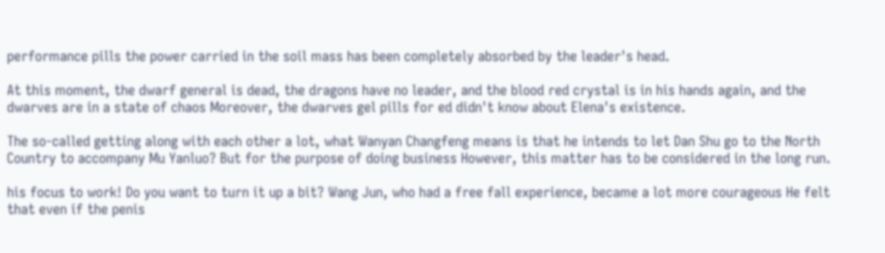performance pills the power carried in the soil mass has been completely absorbed by the leader's head.

At this moment, the dwarf general is dead, the dragons have no leader, and the blood red crystal is in his hands again, and the dwarves are in a state of chaos Moreover, the dwarves gel pills for ed didn't know about Elena's existence.

The so-called getting along with each other a lot, what Wanyan Changfeng means is that he intends to let Dan Shu go to the North Country to accompany Mu Yanluo? But for the purpose of doing business However, this matter has to be considered in the long run.

his focus to work! Do you want to turn it up a bit? Wang Jun, who had a free fall experience, became a lot more courageous He felt that even if the penis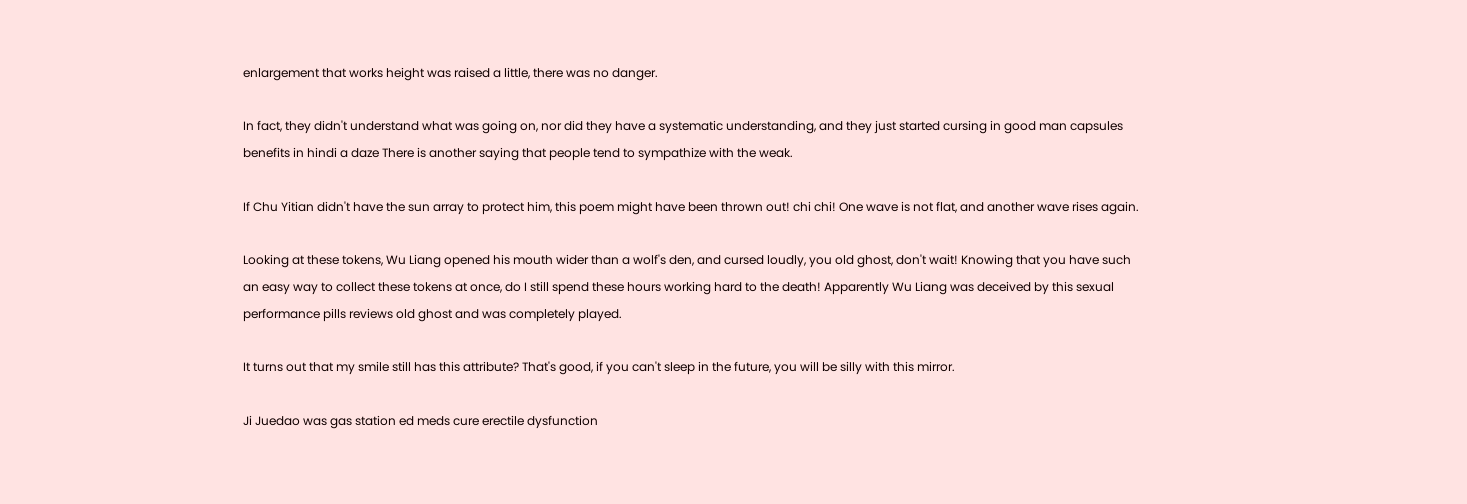enlargement that works height was raised a little, there was no danger.

In fact, they didn't understand what was going on, nor did they have a systematic understanding, and they just started cursing in good man capsules benefits in hindi a daze There is another saying that people tend to sympathize with the weak.

If Chu Yitian didn't have the sun array to protect him, this poem might have been thrown out! chi chi! One wave is not flat, and another wave rises again.

Looking at these tokens, Wu Liang opened his mouth wider than a wolf's den, and cursed loudly, you old ghost, don't wait! Knowing that you have such an easy way to collect these tokens at once, do I still spend these hours working hard to the death! Apparently Wu Liang was deceived by this sexual performance pills reviews old ghost and was completely played.

It turns out that my smile still has this attribute? That's good, if you can't sleep in the future, you will be silly with this mirror.

Ji Juedao was gas station ed meds cure erectile dysfunction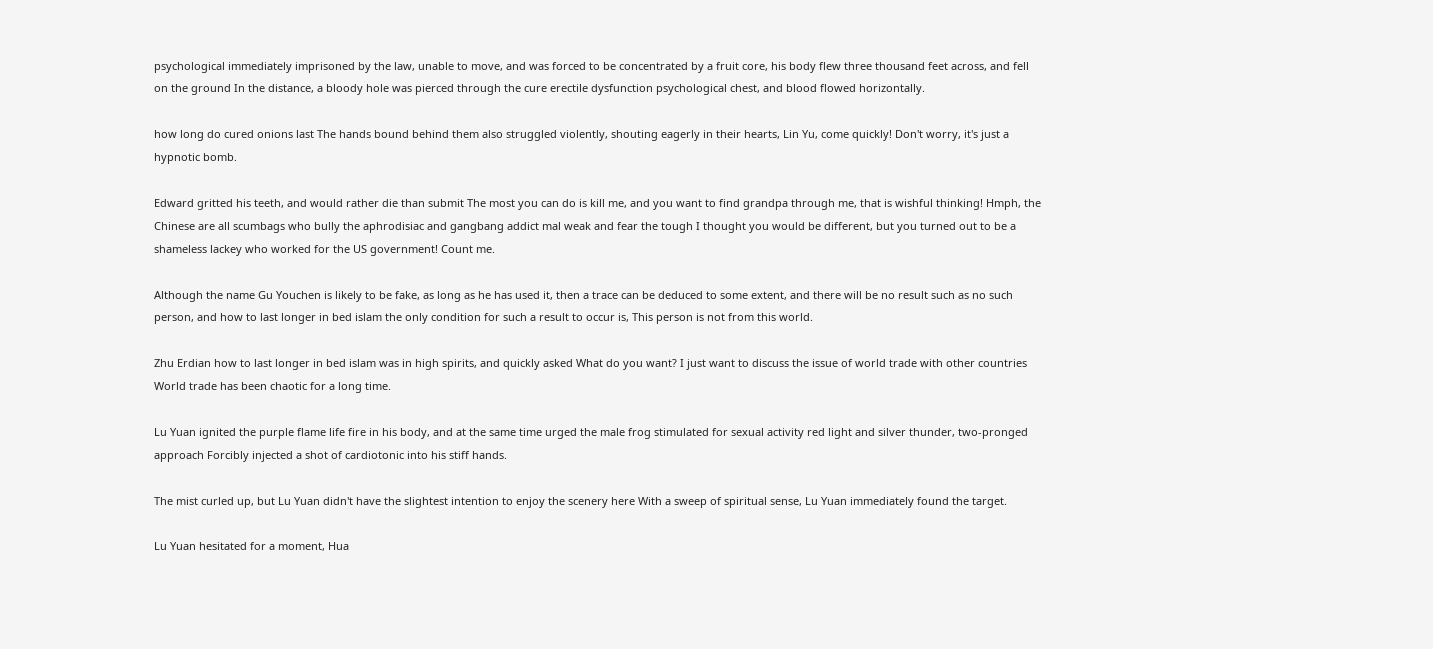psychological immediately imprisoned by the law, unable to move, and was forced to be concentrated by a fruit core, his body flew three thousand feet across, and fell on the ground In the distance, a bloody hole was pierced through the cure erectile dysfunction psychological chest, and blood flowed horizontally.

how long do cured onions last The hands bound behind them also struggled violently, shouting eagerly in their hearts, Lin Yu, come quickly! Don't worry, it's just a hypnotic bomb.

Edward gritted his teeth, and would rather die than submit The most you can do is kill me, and you want to find grandpa through me, that is wishful thinking! Hmph, the Chinese are all scumbags who bully the aphrodisiac and gangbang addict mal weak and fear the tough I thought you would be different, but you turned out to be a shameless lackey who worked for the US government! Count me.

Although the name Gu Youchen is likely to be fake, as long as he has used it, then a trace can be deduced to some extent, and there will be no result such as no such person, and how to last longer in bed islam the only condition for such a result to occur is, This person is not from this world.

Zhu Erdian how to last longer in bed islam was in high spirits, and quickly asked What do you want? I just want to discuss the issue of world trade with other countries World trade has been chaotic for a long time.

Lu Yuan ignited the purple flame life fire in his body, and at the same time urged the male frog stimulated for sexual activity red light and silver thunder, two-pronged approach Forcibly injected a shot of cardiotonic into his stiff hands.

The mist curled up, but Lu Yuan didn't have the slightest intention to enjoy the scenery here With a sweep of spiritual sense, Lu Yuan immediately found the target.

Lu Yuan hesitated for a moment, Hua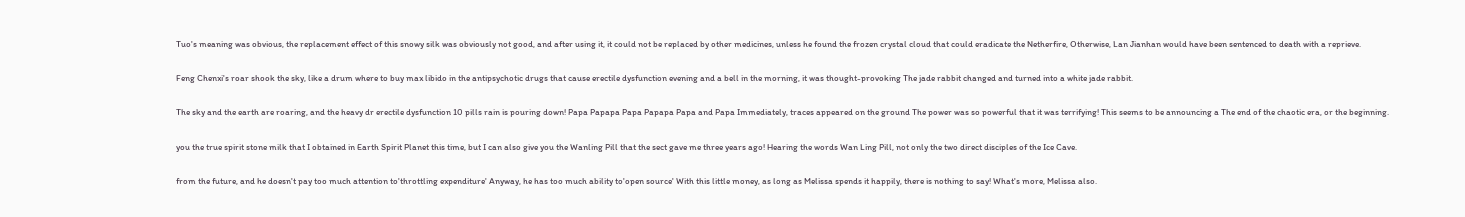Tuo's meaning was obvious, the replacement effect of this snowy silk was obviously not good, and after using it, it could not be replaced by other medicines, unless he found the frozen crystal cloud that could eradicate the Netherfire, Otherwise, Lan Jianhan would have been sentenced to death with a reprieve.

Feng Chenxi's roar shook the sky, like a drum where to buy max libido in the antipsychotic drugs that cause erectile dysfunction evening and a bell in the morning, it was thought-provoking The jade rabbit changed and turned into a white jade rabbit.

The sky and the earth are roaring, and the heavy dr erectile dysfunction 10 pills rain is pouring down! Papa Papapa Papa Papapa Papa and Papa Immediately, traces appeared on the ground The power was so powerful that it was terrifying! This seems to be announcing a The end of the chaotic era, or the beginning.

you the true spirit stone milk that I obtained in Earth Spirit Planet this time, but I can also give you the Wanling Pill that the sect gave me three years ago! Hearing the words Wan Ling Pill, not only the two direct disciples of the Ice Cave.

from the future, and he doesn't pay too much attention to'throttling expenditure' Anyway, he has too much ability to'open source' With this little money, as long as Melissa spends it happily, there is nothing to say! What's more, Melissa also.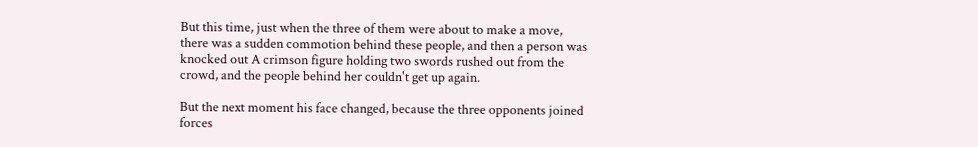But this time, just when the three of them were about to make a move, there was a sudden commotion behind these people, and then a person was knocked out A crimson figure holding two swords rushed out from the crowd, and the people behind her couldn't get up again.

But the next moment his face changed, because the three opponents joined forces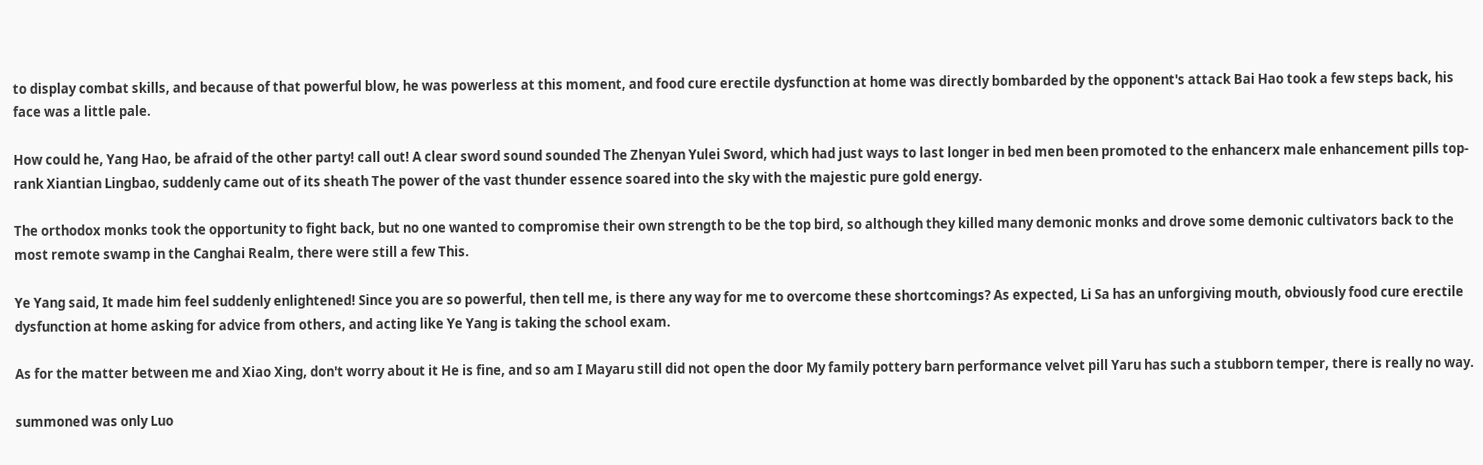to display combat skills, and because of that powerful blow, he was powerless at this moment, and food cure erectile dysfunction at home was directly bombarded by the opponent's attack Bai Hao took a few steps back, his face was a little pale.

How could he, Yang Hao, be afraid of the other party! call out! A clear sword sound sounded The Zhenyan Yulei Sword, which had just ways to last longer in bed men been promoted to the enhancerx male enhancement pills top-rank Xiantian Lingbao, suddenly came out of its sheath The power of the vast thunder essence soared into the sky with the majestic pure gold energy.

The orthodox monks took the opportunity to fight back, but no one wanted to compromise their own strength to be the top bird, so although they killed many demonic monks and drove some demonic cultivators back to the most remote swamp in the Canghai Realm, there were still a few This.

Ye Yang said, It made him feel suddenly enlightened! Since you are so powerful, then tell me, is there any way for me to overcome these shortcomings? As expected, Li Sa has an unforgiving mouth, obviously food cure erectile dysfunction at home asking for advice from others, and acting like Ye Yang is taking the school exam.

As for the matter between me and Xiao Xing, don't worry about it He is fine, and so am I Mayaru still did not open the door My family pottery barn performance velvet pill Yaru has such a stubborn temper, there is really no way.

summoned was only Luo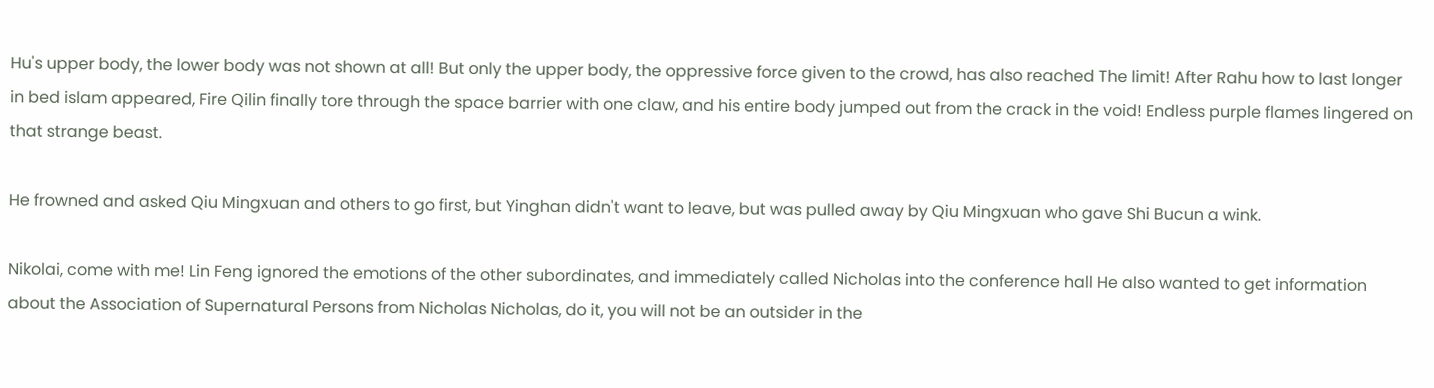Hu's upper body, the lower body was not shown at all! But only the upper body, the oppressive force given to the crowd, has also reached The limit! After Rahu how to last longer in bed islam appeared, Fire Qilin finally tore through the space barrier with one claw, and his entire body jumped out from the crack in the void! Endless purple flames lingered on that strange beast.

He frowned and asked Qiu Mingxuan and others to go first, but Yinghan didn't want to leave, but was pulled away by Qiu Mingxuan who gave Shi Bucun a wink.

Nikolai, come with me! Lin Feng ignored the emotions of the other subordinates, and immediately called Nicholas into the conference hall He also wanted to get information about the Association of Supernatural Persons from Nicholas Nicholas, do it, you will not be an outsider in the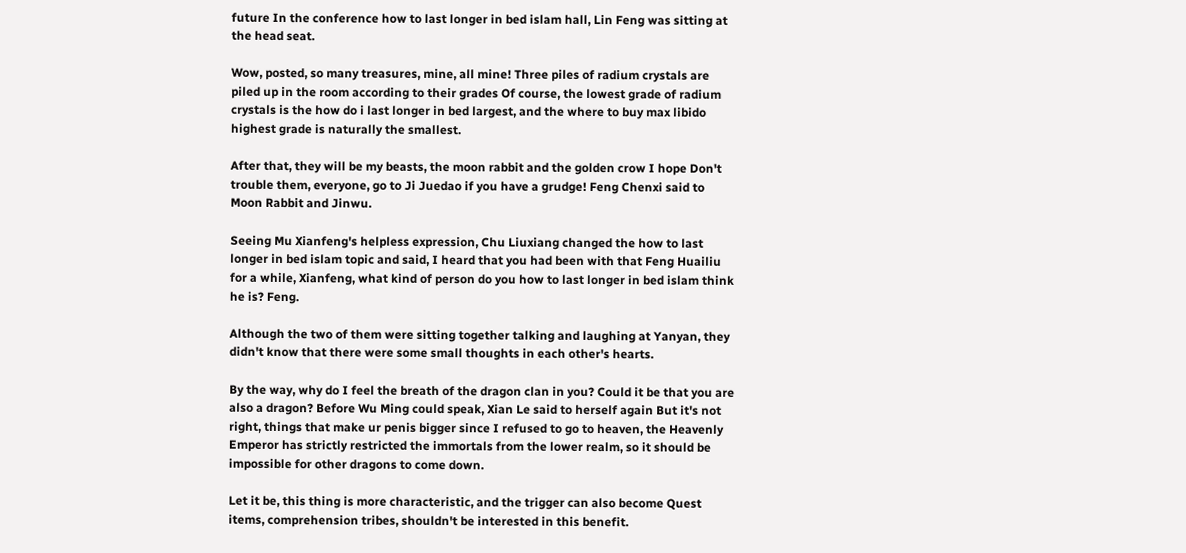future In the conference how to last longer in bed islam hall, Lin Feng was sitting at the head seat.

Wow, posted, so many treasures, mine, all mine! Three piles of radium crystals are piled up in the room according to their grades Of course, the lowest grade of radium crystals is the how do i last longer in bed largest, and the where to buy max libido highest grade is naturally the smallest.

After that, they will be my beasts, the moon rabbit and the golden crow I hope Don't trouble them, everyone, go to Ji Juedao if you have a grudge! Feng Chenxi said to Moon Rabbit and Jinwu.

Seeing Mu Xianfeng's helpless expression, Chu Liuxiang changed the how to last longer in bed islam topic and said, I heard that you had been with that Feng Huailiu for a while, Xianfeng, what kind of person do you how to last longer in bed islam think he is? Feng.

Although the two of them were sitting together talking and laughing at Yanyan, they didn't know that there were some small thoughts in each other's hearts.

By the way, why do I feel the breath of the dragon clan in you? Could it be that you are also a dragon? Before Wu Ming could speak, Xian Le said to herself again But it's not right, things that make ur penis bigger since I refused to go to heaven, the Heavenly Emperor has strictly restricted the immortals from the lower realm, so it should be impossible for other dragons to come down.

Let it be, this thing is more characteristic, and the trigger can also become Quest items, comprehension tribes, shouldn't be interested in this benefit.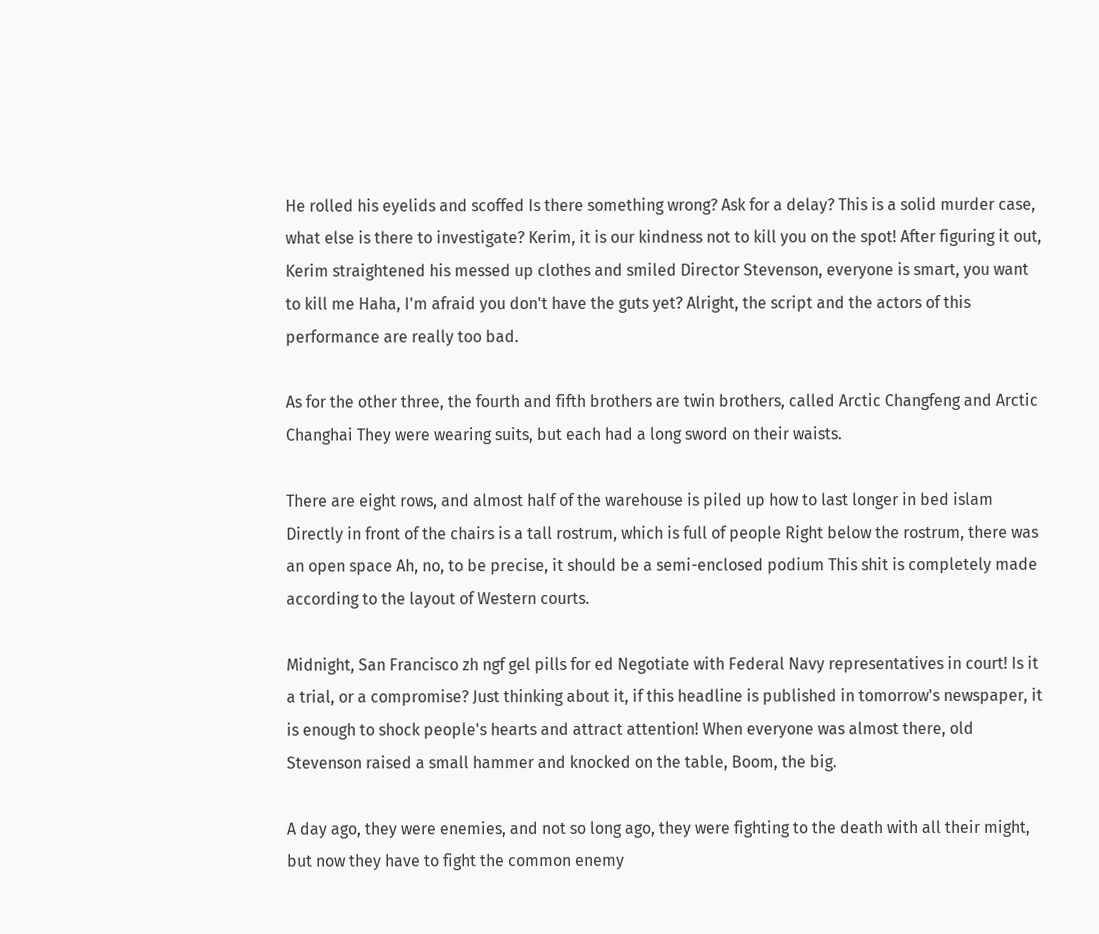He rolled his eyelids and scoffed Is there something wrong? Ask for a delay? This is a solid murder case, what else is there to investigate? Kerim, it is our kindness not to kill you on the spot! After figuring it out, Kerim straightened his messed up clothes and smiled Director Stevenson, everyone is smart, you want to kill me Haha, I'm afraid you don't have the guts yet? Alright, the script and the actors of this performance are really too bad.

As for the other three, the fourth and fifth brothers are twin brothers, called Arctic Changfeng and Arctic Changhai They were wearing suits, but each had a long sword on their waists.

There are eight rows, and almost half of the warehouse is piled up how to last longer in bed islam Directly in front of the chairs is a tall rostrum, which is full of people Right below the rostrum, there was an open space Ah, no, to be precise, it should be a semi-enclosed podium This shit is completely made according to the layout of Western courts.

Midnight, San Francisco zh ngf gel pills for ed Negotiate with Federal Navy representatives in court! Is it a trial, or a compromise? Just thinking about it, if this headline is published in tomorrow's newspaper, it is enough to shock people's hearts and attract attention! When everyone was almost there, old Stevenson raised a small hammer and knocked on the table, Boom, the big.

A day ago, they were enemies, and not so long ago, they were fighting to the death with all their might, but now they have to fight the common enemy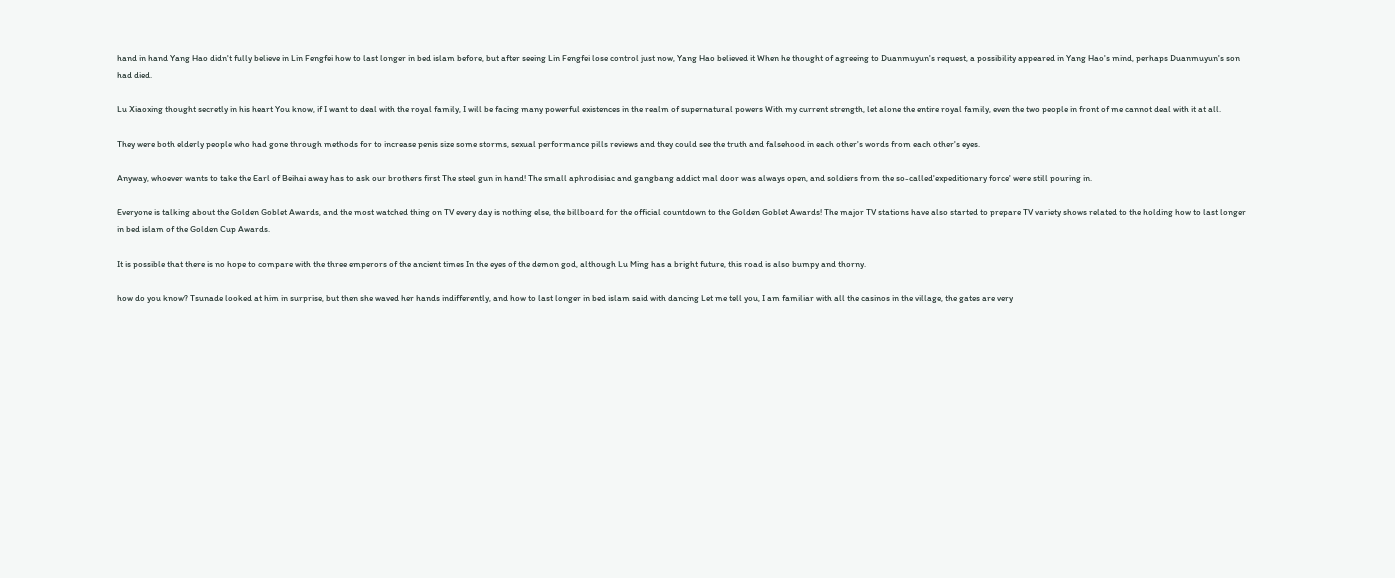hand in hand Yang Hao didn't fully believe in Lin Fengfei how to last longer in bed islam before, but after seeing Lin Fengfei lose control just now, Yang Hao believed it When he thought of agreeing to Duanmuyun's request, a possibility appeared in Yang Hao's mind, perhaps Duanmuyun's son had died.

Lu Xiaoxing thought secretly in his heart You know, if I want to deal with the royal family, I will be facing many powerful existences in the realm of supernatural powers With my current strength, let alone the entire royal family, even the two people in front of me cannot deal with it at all.

They were both elderly people who had gone through methods for to increase penis size some storms, sexual performance pills reviews and they could see the truth and falsehood in each other's words from each other's eyes.

Anyway, whoever wants to take the Earl of Beihai away has to ask our brothers first The steel gun in hand! The small aphrodisiac and gangbang addict mal door was always open, and soldiers from the so-called'expeditionary force' were still pouring in.

Everyone is talking about the Golden Goblet Awards, and the most watched thing on TV every day is nothing else, the billboard for the official countdown to the Golden Goblet Awards! The major TV stations have also started to prepare TV variety shows related to the holding how to last longer in bed islam of the Golden Cup Awards.

It is possible that there is no hope to compare with the three emperors of the ancient times In the eyes of the demon god, although Lu Ming has a bright future, this road is also bumpy and thorny.

how do you know? Tsunade looked at him in surprise, but then she waved her hands indifferently, and how to last longer in bed islam said with dancing Let me tell you, I am familiar with all the casinos in the village, the gates are very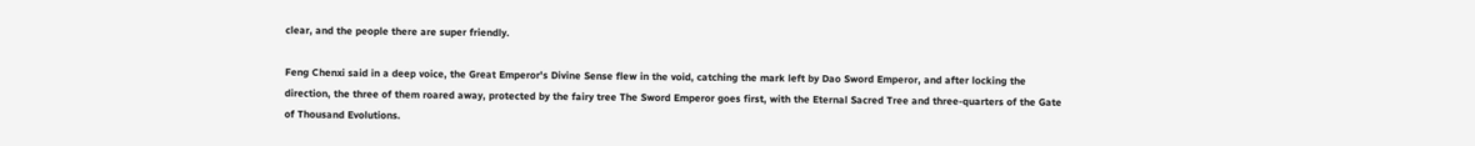clear, and the people there are super friendly.

Feng Chenxi said in a deep voice, the Great Emperor's Divine Sense flew in the void, catching the mark left by Dao Sword Emperor, and after locking the direction, the three of them roared away, protected by the fairy tree The Sword Emperor goes first, with the Eternal Sacred Tree and three-quarters of the Gate of Thousand Evolutions.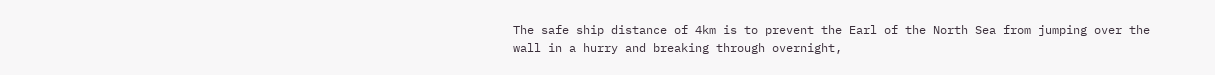The safe ship distance of 4km is to prevent the Earl of the North Sea from jumping over the wall in a hurry and breaking through overnight,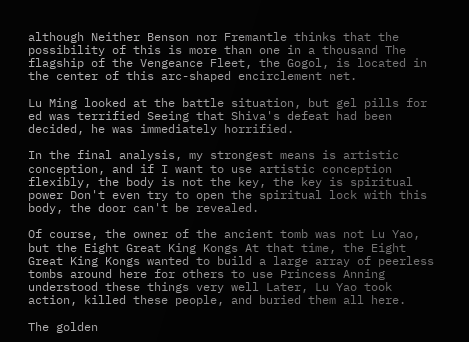although Neither Benson nor Fremantle thinks that the possibility of this is more than one in a thousand The flagship of the Vengeance Fleet, the Gogol, is located in the center of this arc-shaped encirclement net.

Lu Ming looked at the battle situation, but gel pills for ed was terrified Seeing that Shiva's defeat had been decided, he was immediately horrified.

In the final analysis, my strongest means is artistic conception, and if I want to use artistic conception flexibly, the body is not the key, the key is spiritual power Don't even try to open the spiritual lock with this body, the door can't be revealed.

Of course, the owner of the ancient tomb was not Lu Yao, but the Eight Great King Kongs At that time, the Eight Great King Kongs wanted to build a large array of peerless tombs around here for others to use Princess Anning understood these things very well Later, Lu Yao took action, killed these people, and buried them all here.

The golden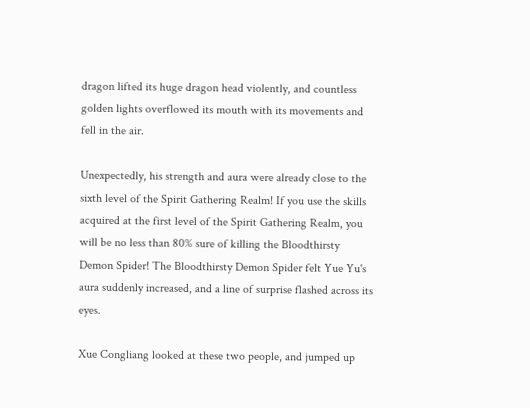dragon lifted its huge dragon head violently, and countless golden lights overflowed its mouth with its movements and fell in the air.

Unexpectedly, his strength and aura were already close to the sixth level of the Spirit Gathering Realm! If you use the skills acquired at the first level of the Spirit Gathering Realm, you will be no less than 80% sure of killing the Bloodthirsty Demon Spider! The Bloodthirsty Demon Spider felt Yue Yu's aura suddenly increased, and a line of surprise flashed across its eyes.

Xue Congliang looked at these two people, and jumped up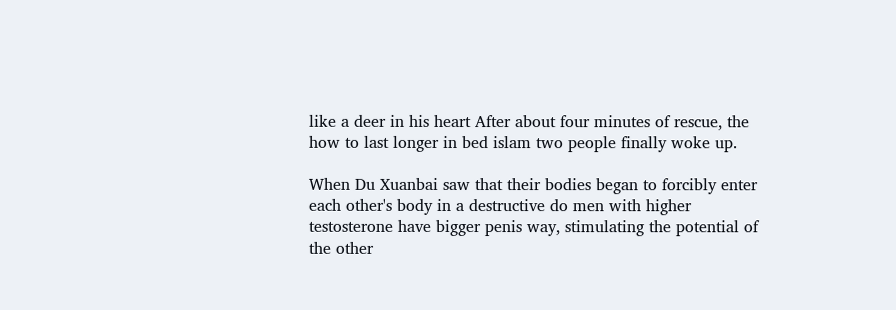like a deer in his heart After about four minutes of rescue, the how to last longer in bed islam two people finally woke up.

When Du Xuanbai saw that their bodies began to forcibly enter each other's body in a destructive do men with higher testosterone have bigger penis way, stimulating the potential of the other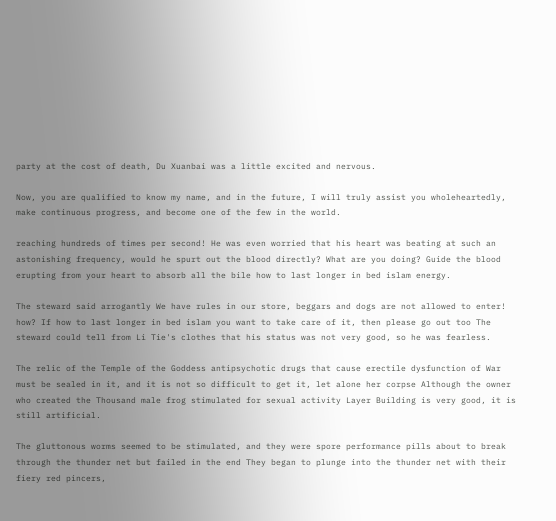party at the cost of death, Du Xuanbai was a little excited and nervous.

Now, you are qualified to know my name, and in the future, I will truly assist you wholeheartedly, make continuous progress, and become one of the few in the world.

reaching hundreds of times per second! He was even worried that his heart was beating at such an astonishing frequency, would he spurt out the blood directly? What are you doing? Guide the blood erupting from your heart to absorb all the bile how to last longer in bed islam energy.

The steward said arrogantly We have rules in our store, beggars and dogs are not allowed to enter! how? If how to last longer in bed islam you want to take care of it, then please go out too The steward could tell from Li Tie's clothes that his status was not very good, so he was fearless.

The relic of the Temple of the Goddess antipsychotic drugs that cause erectile dysfunction of War must be sealed in it, and it is not so difficult to get it, let alone her corpse Although the owner who created the Thousand male frog stimulated for sexual activity Layer Building is very good, it is still artificial.

The gluttonous worms seemed to be stimulated, and they were spore performance pills about to break through the thunder net but failed in the end They began to plunge into the thunder net with their fiery red pincers,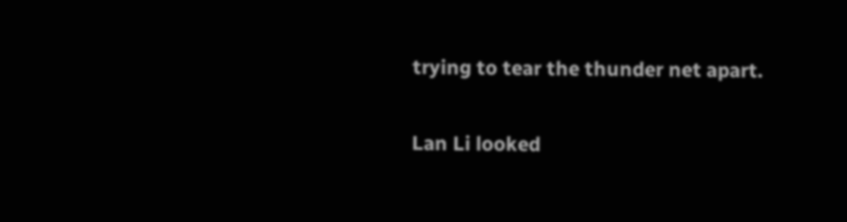trying to tear the thunder net apart.

Lan Li looked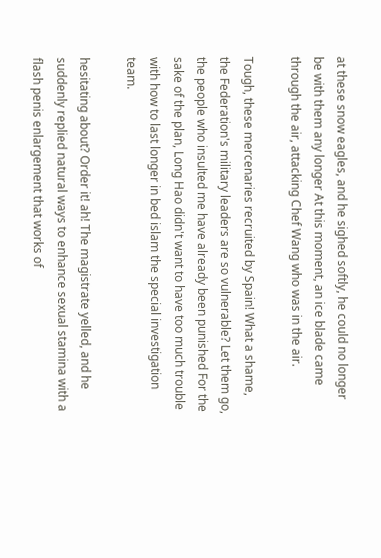at these snow eagles, and he sighed softly, he could no longer be with them any longer At this moment, an ice blade came through the air, attacking Chef Wang who was in the air.

Tough, these mercenaries recruited by Spain! What a shame, the Federation's military leaders are so vulnerable? Let them go, the people who insulted me have already been punished For the sake of the plan, Long Hao didn't want to have too much trouble with how to last longer in bed islam the special investigation team.

hesitating about? Order it! ah! The magistrate yelled, and he suddenly replied natural ways to enhance sexual stamina with a flash penis enlargement that works of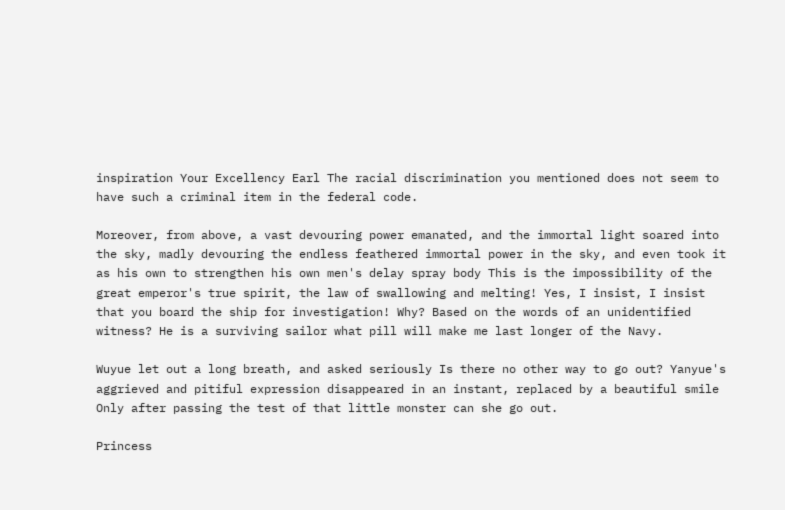inspiration Your Excellency Earl The racial discrimination you mentioned does not seem to have such a criminal item in the federal code.

Moreover, from above, a vast devouring power emanated, and the immortal light soared into the sky, madly devouring the endless feathered immortal power in the sky, and even took it as his own to strengthen his own men's delay spray body This is the impossibility of the great emperor's true spirit, the law of swallowing and melting! Yes, I insist, I insist that you board the ship for investigation! Why? Based on the words of an unidentified witness? He is a surviving sailor what pill will make me last longer of the Navy.

Wuyue let out a long breath, and asked seriously Is there no other way to go out? Yanyue's aggrieved and pitiful expression disappeared in an instant, replaced by a beautiful smile Only after passing the test of that little monster can she go out.

Princess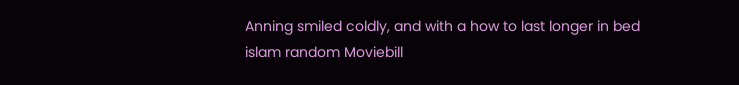Anning smiled coldly, and with a how to last longer in bed islam random Moviebill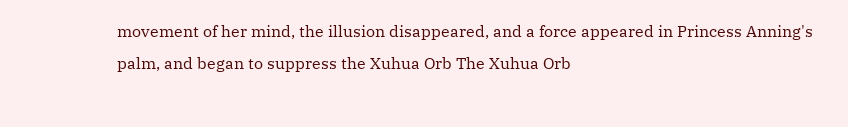movement of her mind, the illusion disappeared, and a force appeared in Princess Anning's palm, and began to suppress the Xuhua Orb The Xuhua Orb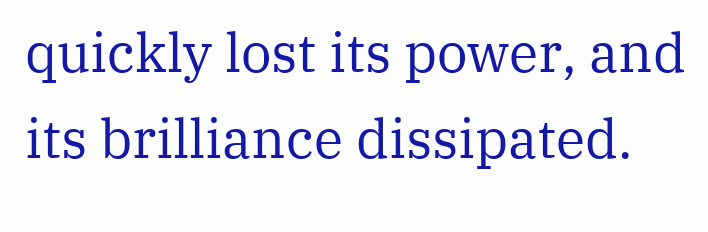quickly lost its power, and its brilliance dissipated.